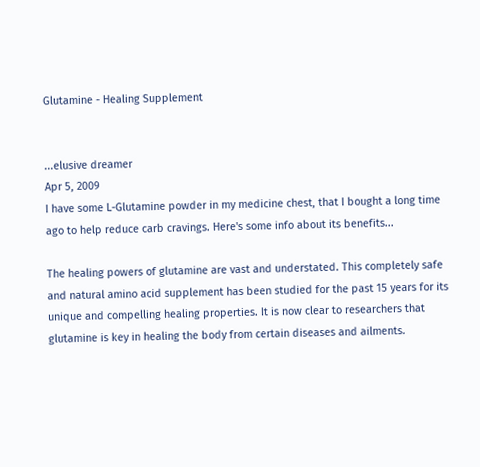Glutamine - Healing Supplement


...elusive dreamer
Apr 5, 2009
I have some L-Glutamine powder in my medicine chest, that I bought a long time ago to help reduce carb cravings. Here's some info about its benefits...

The healing powers of glutamine are vast and understated. This completely safe and natural amino acid supplement has been studied for the past 15 years for its unique and compelling healing properties. It is now clear to researchers that glutamine is key in healing the body from certain diseases and ailments.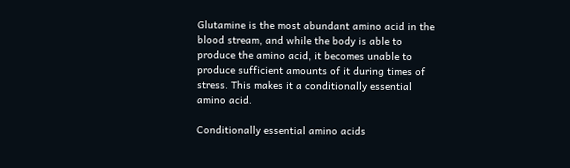Glutamine is the most abundant amino acid in the blood stream, and while the body is able to produce the amino acid, it becomes unable to produce sufficient amounts of it during times of stress. This makes it a conditionally essential amino acid.

Conditionally essential amino acids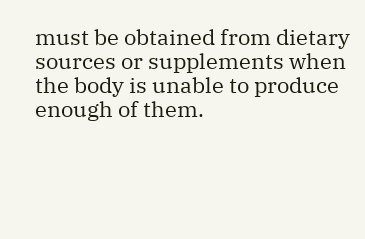must be obtained from dietary sources or supplements when the body is unable to produce enough of them.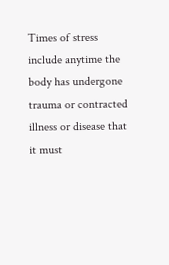Times of stress include anytime the body has undergone trauma or contracted illness or disease that it must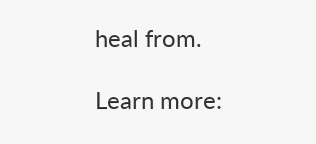heal from.

Learn more: